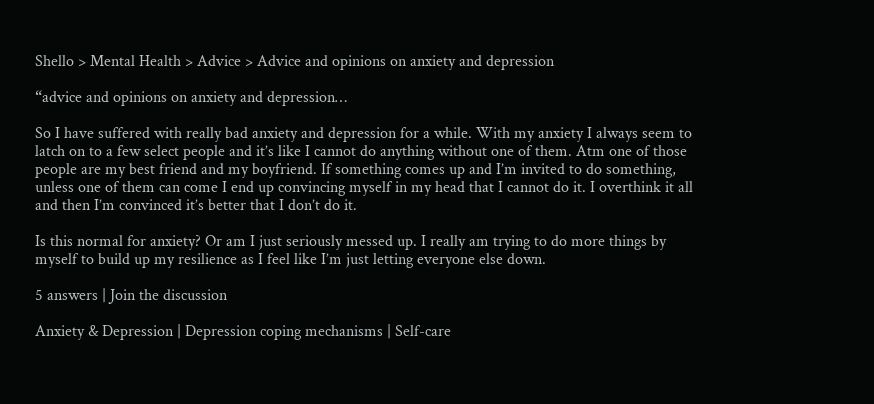Shello > Mental Health > Advice > Advice and opinions on anxiety and depression

“advice and opinions on anxiety and depression…

So I have suffered with really bad anxiety and depression for a while. With my anxiety I always seem to latch on to a few select people and it’s like I cannot do anything without one of them. Atm one of those people are my best friend and my boyfriend. If something comes up and I’m invited to do something, unless one of them can come I end up convincing myself in my head that I cannot do it. I overthink it all and then I’m convinced it’s better that I don’t do it.

Is this normal for anxiety? Or am I just seriously messed up. I really am trying to do more things by myself to build up my resilience as I feel like I’m just letting everyone else down.

5 answers | Join the discussion

Anxiety & Depression | Depression coping mechanisms | Self-care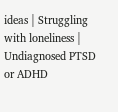ideas | Struggling with loneliness | Undiagnosed PTSD or ADHD